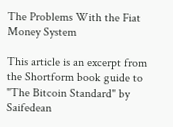The Problems With the Fiat Money System

This article is an excerpt from the Shortform book guide to "The Bitcoin Standard" by Saifedean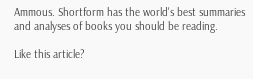Ammous. Shortform has the world's best summaries and analyses of books you should be reading.

Like this article?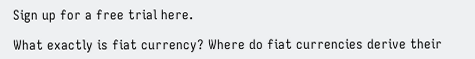Sign up for a free trial here.

What exactly is fiat currency? Where do fiat currencies derive their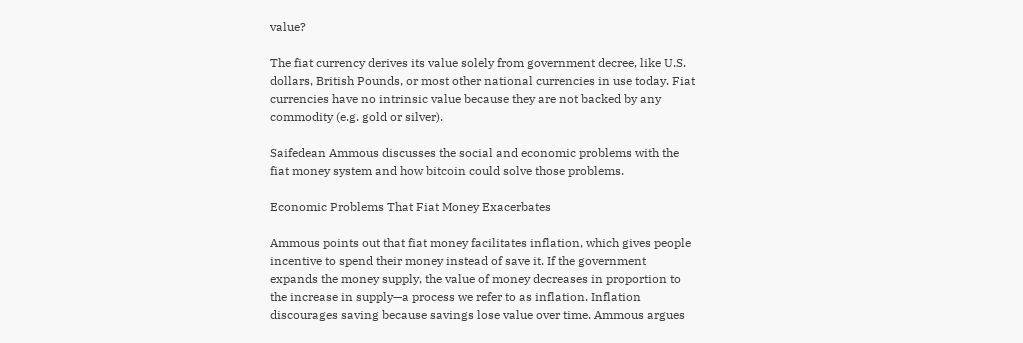value?

The fiat currency derives its value solely from government decree, like U.S. dollars, British Pounds, or most other national currencies in use today. Fiat currencies have no intrinsic value because they are not backed by any commodity (e.g. gold or silver).

Saifedean Ammous discusses the social and economic problems with the fiat money system and how bitcoin could solve those problems.

Economic Problems That Fiat Money Exacerbates

Ammous points out that fiat money facilitates inflation, which gives people incentive to spend their money instead of save it. If the government expands the money supply, the value of money decreases in proportion to the increase in supply—a process we refer to as inflation. Inflation discourages saving because savings lose value over time. Ammous argues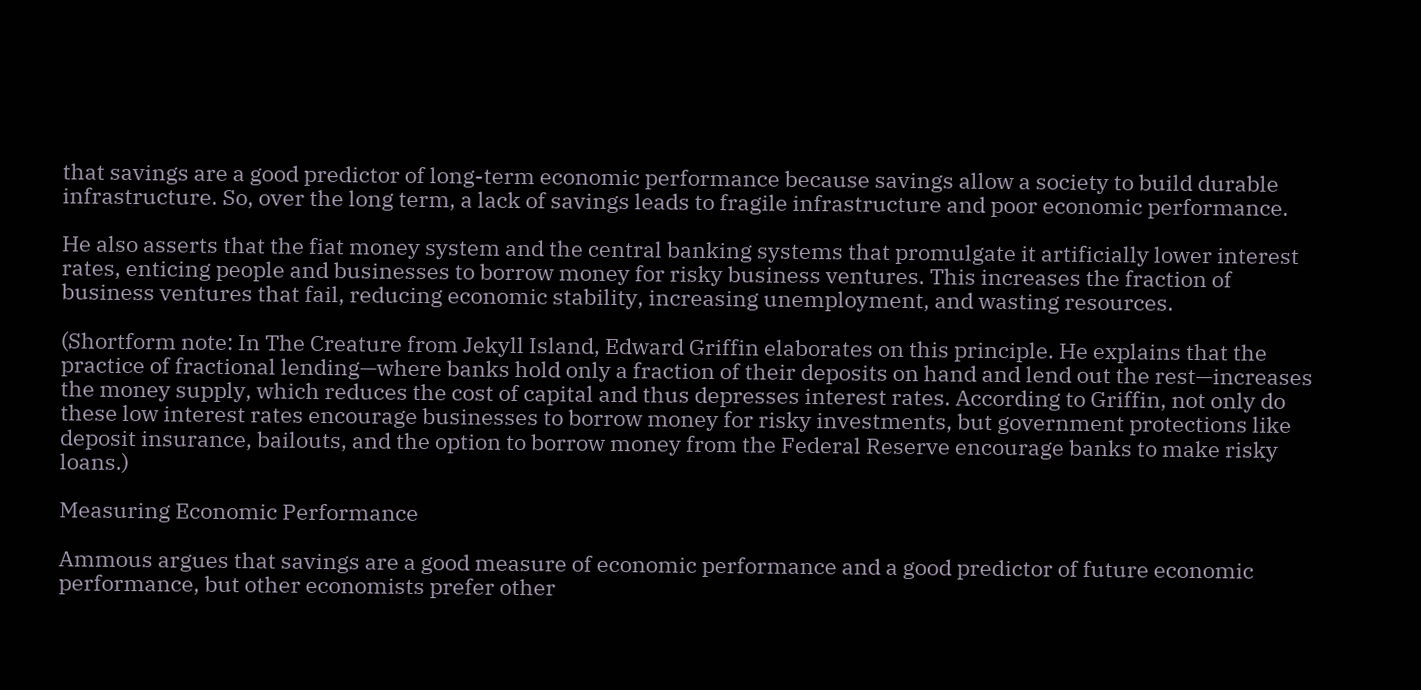that savings are a good predictor of long-term economic performance because savings allow a society to build durable infrastructure. So, over the long term, a lack of savings leads to fragile infrastructure and poor economic performance.

He also asserts that the fiat money system and the central banking systems that promulgate it artificially lower interest rates, enticing people and businesses to borrow money for risky business ventures. This increases the fraction of business ventures that fail, reducing economic stability, increasing unemployment, and wasting resources.

(Shortform note: In The Creature from Jekyll Island, Edward Griffin elaborates on this principle. He explains that the practice of fractional lending—where banks hold only a fraction of their deposits on hand and lend out the rest—increases the money supply, which reduces the cost of capital and thus depresses interest rates. According to Griffin, not only do these low interest rates encourage businesses to borrow money for risky investments, but government protections like deposit insurance, bailouts, and the option to borrow money from the Federal Reserve encourage banks to make risky loans.)

Measuring Economic Performance

Ammous argues that savings are a good measure of economic performance and a good predictor of future economic performance, but other economists prefer other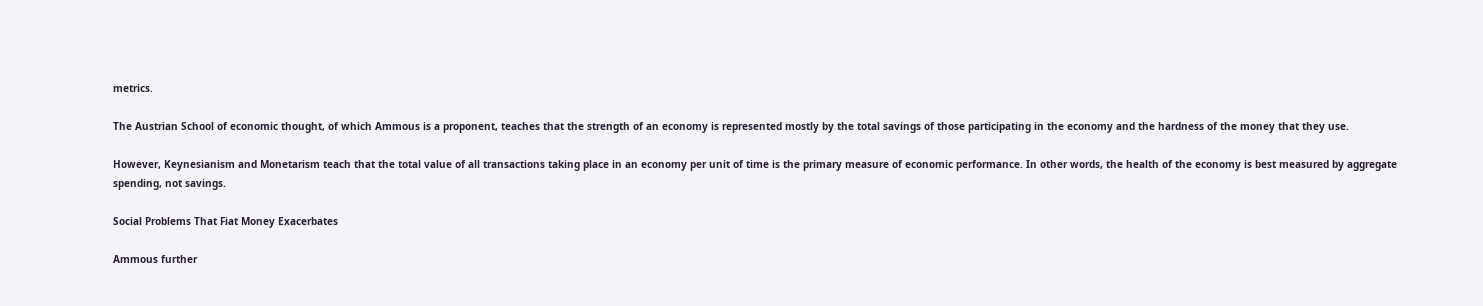metrics.

The Austrian School of economic thought, of which Ammous is a proponent, teaches that the strength of an economy is represented mostly by the total savings of those participating in the economy and the hardness of the money that they use.

However, Keynesianism and Monetarism teach that the total value of all transactions taking place in an economy per unit of time is the primary measure of economic performance. In other words, the health of the economy is best measured by aggregate spending, not savings.

Social Problems That Fiat Money Exacerbates

Ammous further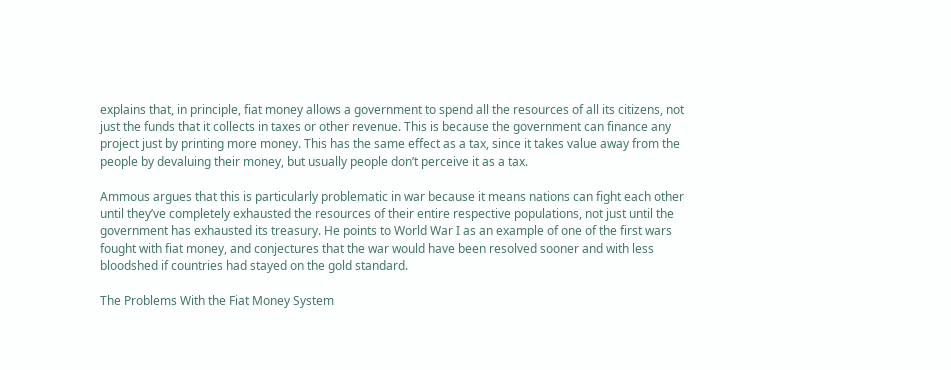explains that, in principle, fiat money allows a government to spend all the resources of all its citizens, not just the funds that it collects in taxes or other revenue. This is because the government can finance any project just by printing more money. This has the same effect as a tax, since it takes value away from the people by devaluing their money, but usually people don’t perceive it as a tax.

Ammous argues that this is particularly problematic in war because it means nations can fight each other until they’ve completely exhausted the resources of their entire respective populations, not just until the government has exhausted its treasury. He points to World War I as an example of one of the first wars fought with fiat money, and conjectures that the war would have been resolved sooner and with less bloodshed if countries had stayed on the gold standard.

The Problems With the Fiat Money System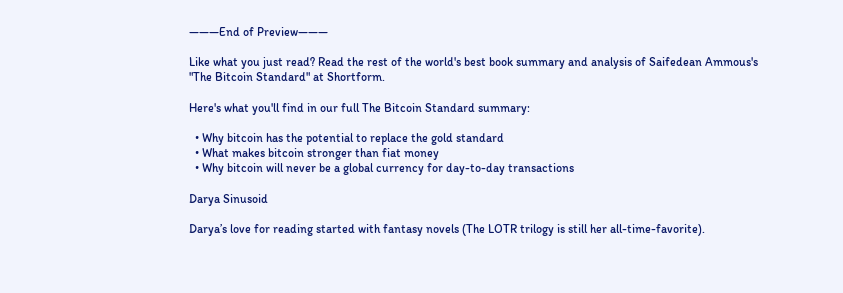———End of Preview———

Like what you just read? Read the rest of the world's best book summary and analysis of Saifedean Ammous's "The Bitcoin Standard" at Shortform.

Here's what you'll find in our full The Bitcoin Standard summary:

  • Why bitcoin has the potential to replace the gold standard
  • What makes bitcoin stronger than fiat money
  • Why bitcoin will never be a global currency for day-to-day transactions

Darya Sinusoid

Darya’s love for reading started with fantasy novels (The LOTR trilogy is still her all-time-favorite).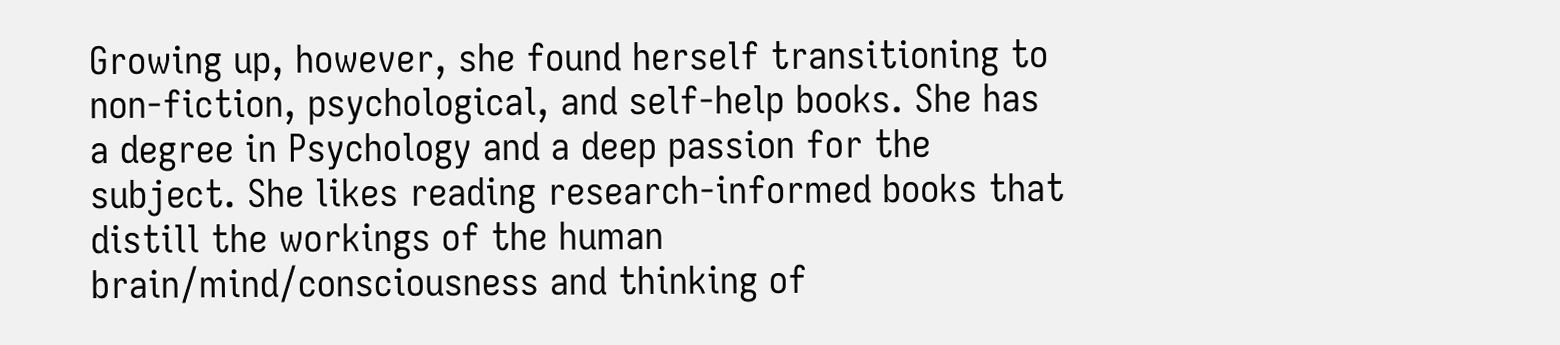Growing up, however, she found herself transitioning to non-fiction, psychological, and self-help books. She has a degree in Psychology and a deep passion for the subject. She likes reading research-informed books that distill the workings of the human brain/mind/consciousness and thinking of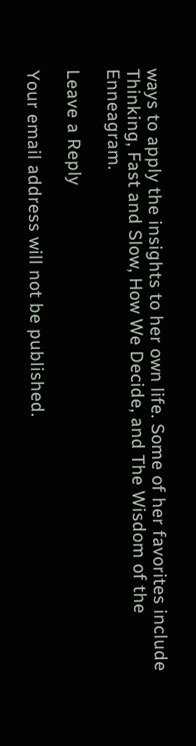ways to apply the insights to her own life. Some of her favorites include Thinking, Fast and Slow, How We Decide, and The Wisdom of the Enneagram.

Leave a Reply

Your email address will not be published.